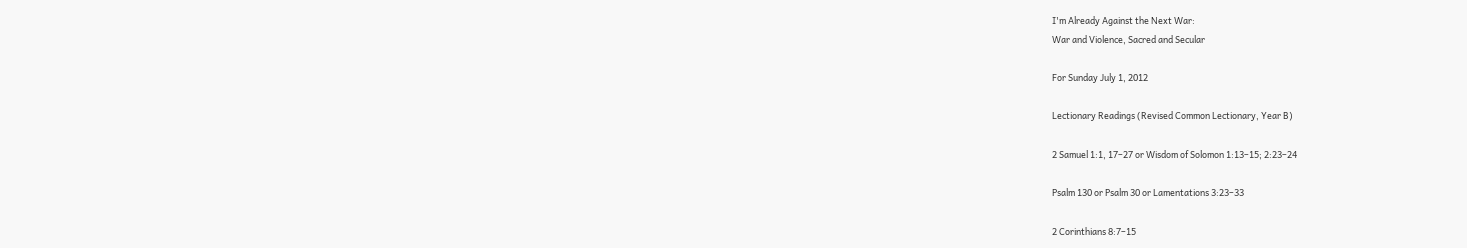I'm Already Against the Next War:
War and Violence, Sacred and Secular

For Sunday July 1, 2012

Lectionary Readings (Revised Common Lectionary, Year B)

2 Samuel 1:1, 17–27 or Wisdom of Solomon 1:13–15; 2:23–24

Psalm 130 or Psalm 30 or Lamentations 3:23–33

2 Corinthians 8:7–15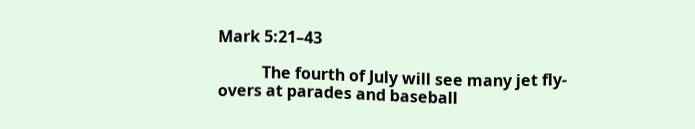Mark 5:21–43

           The fourth of July will see many jet fly-overs at parades and baseball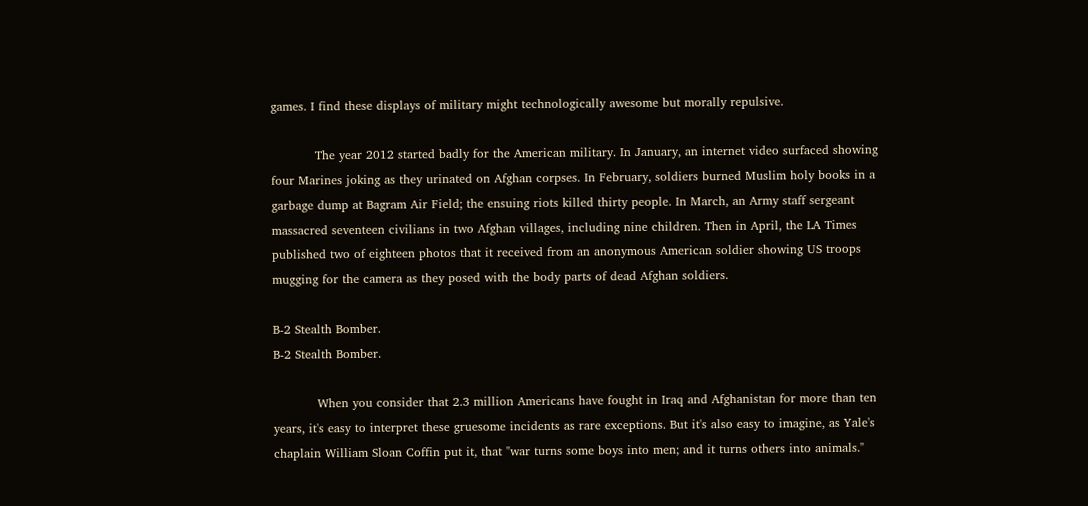games. I find these displays of military might technologically awesome but morally repulsive.

           The year 2012 started badly for the American military. In January, an internet video surfaced showing four Marines joking as they urinated on Afghan corpses. In February, soldiers burned Muslim holy books in a garbage dump at Bagram Air Field; the ensuing riots killed thirty people. In March, an Army staff sergeant massacred seventeen civilians in two Afghan villages, including nine children. Then in April, the LA Times published two of eighteen photos that it received from an anonymous American soldier showing US troops mugging for the camera as they posed with the body parts of dead Afghan soldiers.

B-2 Stealth Bomber.
B-2 Stealth Bomber.

           When you consider that 2.3 million Americans have fought in Iraq and Afghanistan for more than ten years, it's easy to interpret these gruesome incidents as rare exceptions. But it's also easy to imagine, as Yale's chaplain William Sloan Coffin put it, that "war turns some boys into men; and it turns others into animals."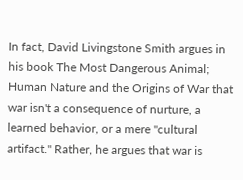In fact, David Livingstone Smith argues in his book The Most Dangerous Animal; Human Nature and the Origins of War that war isn't a consequence of nurture, a learned behavior, or a mere "cultural artifact." Rather, he argues that war is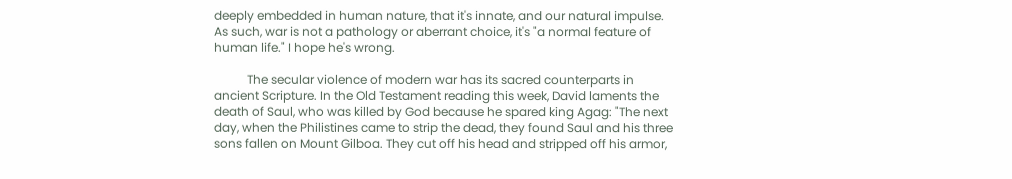deeply embedded in human nature, that it's innate, and our natural impulse. As such, war is not a pathology or aberrant choice, it's "a normal feature of human life." I hope he's wrong.

           The secular violence of modern war has its sacred counterparts in ancient Scripture. In the Old Testament reading this week, David laments the death of Saul, who was killed by God because he spared king Agag: "The next day, when the Philistines came to strip the dead, they found Saul and his three sons fallen on Mount Gilboa. They cut off his head and stripped off his armor,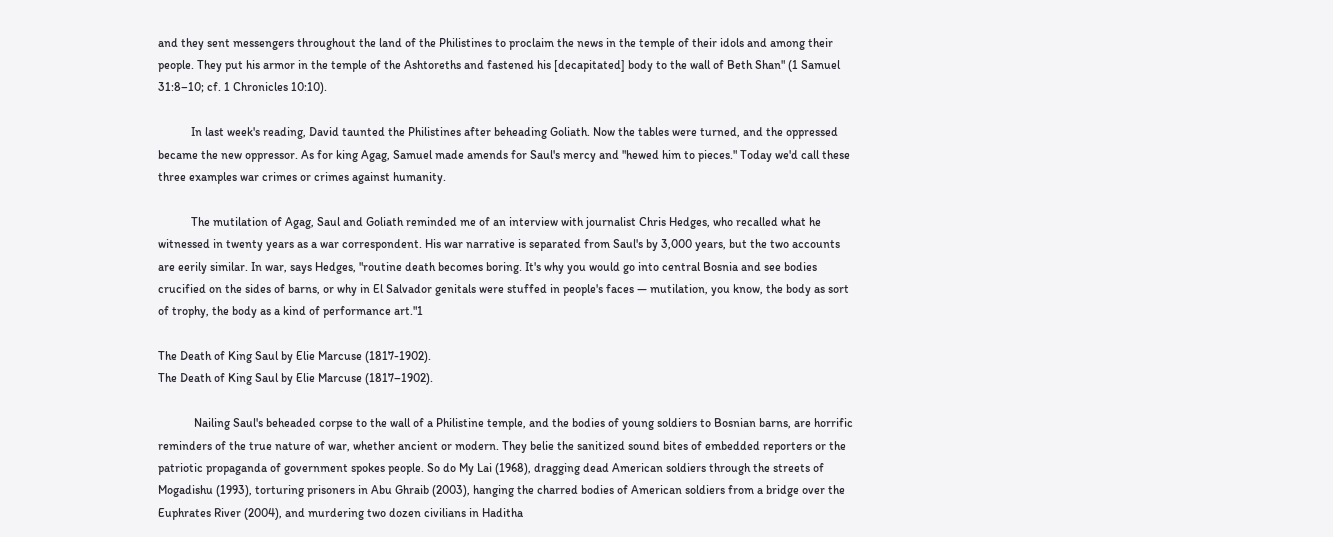and they sent messengers throughout the land of the Philistines to proclaim the news in the temple of their idols and among their people. They put his armor in the temple of the Ashtoreths and fastened his [decapitated] body to the wall of Beth Shan" (1 Samuel 31:8–10; cf. 1 Chronicles 10:10).

           In last week's reading, David taunted the Philistines after beheading Goliath. Now the tables were turned, and the oppressed became the new oppressor. As for king Agag, Samuel made amends for Saul's mercy and "hewed him to pieces." Today we'd call these three examples war crimes or crimes against humanity.

           The mutilation of Agag, Saul and Goliath reminded me of an interview with journalist Chris Hedges, who recalled what he witnessed in twenty years as a war correspondent. His war narrative is separated from Saul's by 3,000 years, but the two accounts are eerily similar. In war, says Hedges, "routine death becomes boring. It's why you would go into central Bosnia and see bodies crucified on the sides of barns, or why in El Salvador genitals were stuffed in people's faces — mutilation, you know, the body as sort of trophy, the body as a kind of performance art."1

The Death of King Saul by Elie Marcuse (1817-1902).
The Death of King Saul by Elie Marcuse (1817–1902).

            Nailing Saul's beheaded corpse to the wall of a Philistine temple, and the bodies of young soldiers to Bosnian barns, are horrific reminders of the true nature of war, whether ancient or modern. They belie the sanitized sound bites of embedded reporters or the patriotic propaganda of government spokes people. So do My Lai (1968), dragging dead American soldiers through the streets of Mogadishu (1993), torturing prisoners in Abu Ghraib (2003), hanging the charred bodies of American soldiers from a bridge over the Euphrates River (2004), and murdering two dozen civilians in Haditha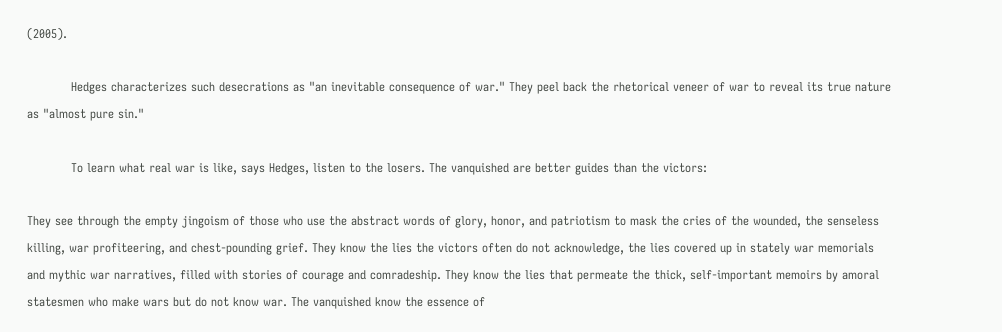(2005).

           Hedges characterizes such desecrations as "an inevitable consequence of war." They peel back the rhetorical veneer of war to reveal its true nature as "almost pure sin."

           To learn what real war is like, says Hedges, listen to the losers. The vanquished are better guides than the victors:

They see through the empty jingoism of those who use the abstract words of glory, honor, and patriotism to mask the cries of the wounded, the senseless killing, war profiteering, and chest-pounding grief. They know the lies the victors often do not acknowledge, the lies covered up in stately war memorials and mythic war narratives, filled with stories of courage and comradeship. They know the lies that permeate the thick, self-important memoirs by amoral statesmen who make wars but do not know war. The vanquished know the essence of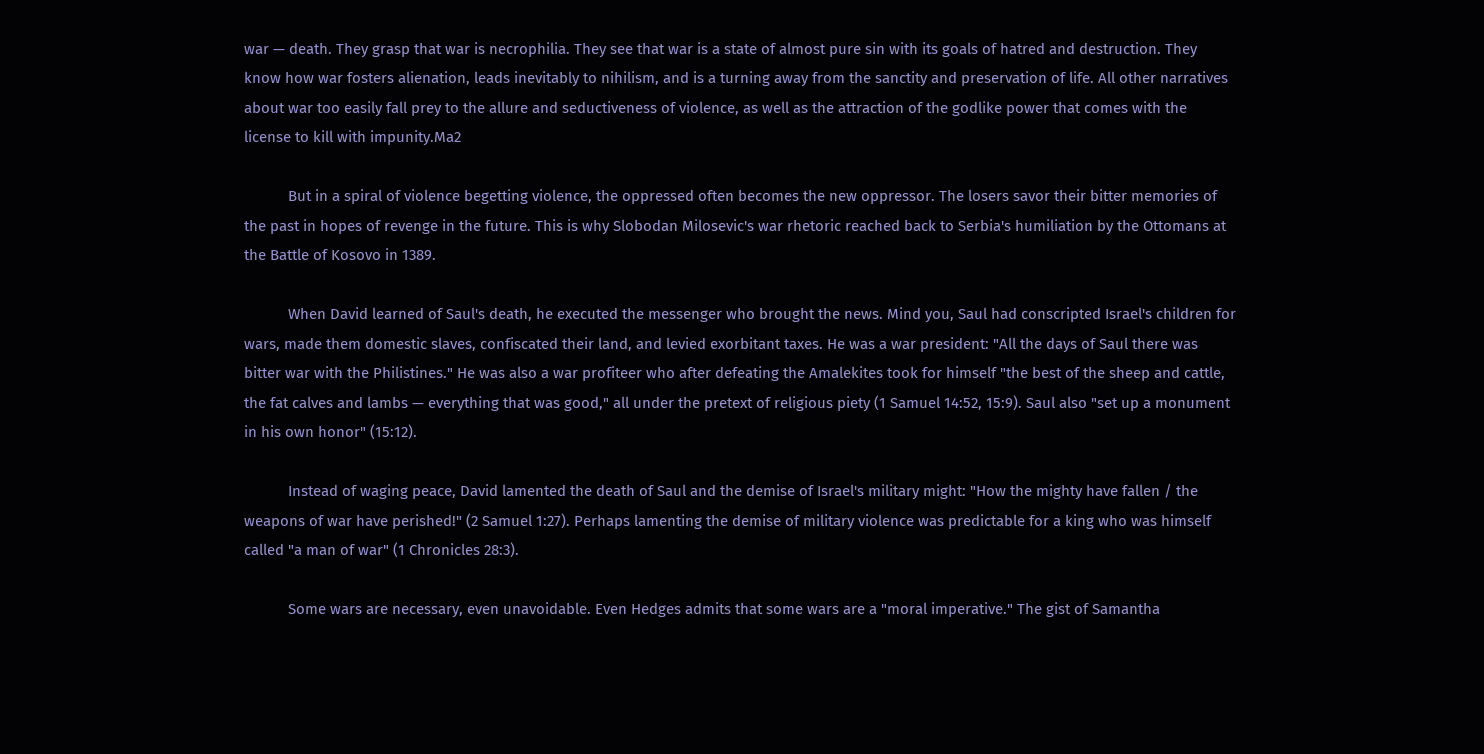war — death. They grasp that war is necrophilia. They see that war is a state of almost pure sin with its goals of hatred and destruction. They know how war fosters alienation, leads inevitably to nihilism, and is a turning away from the sanctity and preservation of life. All other narratives about war too easily fall prey to the allure and seductiveness of violence, as well as the attraction of the godlike power that comes with the license to kill with impunity.Ma2

           But in a spiral of violence begetting violence, the oppressed often becomes the new oppressor. The losers savor their bitter memories of the past in hopes of revenge in the future. This is why Slobodan Milosevic's war rhetoric reached back to Serbia's humiliation by the Ottomans at the Battle of Kosovo in 1389.

           When David learned of Saul's death, he executed the messenger who brought the news. Mind you, Saul had conscripted Israel's children for wars, made them domestic slaves, confiscated their land, and levied exorbitant taxes. He was a war president: "All the days of Saul there was bitter war with the Philistines." He was also a war profiteer who after defeating the Amalekites took for himself "the best of the sheep and cattle, the fat calves and lambs — everything that was good," all under the pretext of religious piety (1 Samuel 14:52, 15:9). Saul also "set up a monument in his own honor" (15:12).

           Instead of waging peace, David lamented the death of Saul and the demise of Israel's military might: "How the mighty have fallen / the weapons of war have perished!" (2 Samuel 1:27). Perhaps lamenting the demise of military violence was predictable for a king who was himself called "a man of war" (1 Chronicles 28:3).

           Some wars are necessary, even unavoidable. Even Hedges admits that some wars are a "moral imperative." The gist of Samantha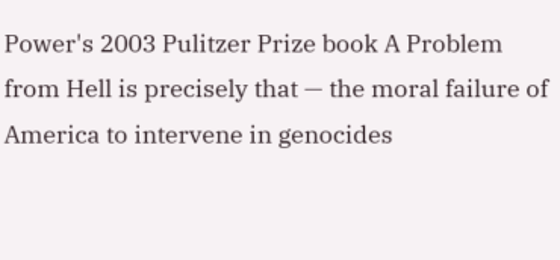Power's 2003 Pulitzer Prize book A Problem from Hell is precisely that — the moral failure of America to intervene in genocides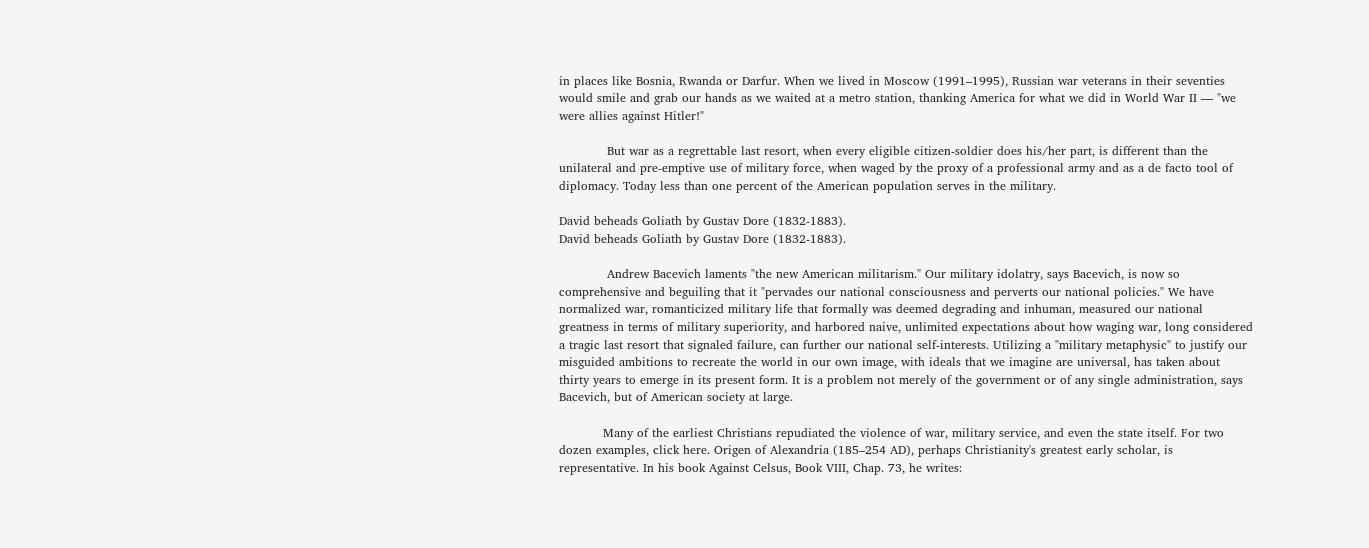in places like Bosnia, Rwanda or Darfur. When we lived in Moscow (1991–1995), Russian war veterans in their seventies would smile and grab our hands as we waited at a metro station, thanking America for what we did in World War II — "we were allies against Hitler!"

            But war as a regrettable last resort, when every eligible citizen-soldier does his/her part, is different than the unilateral and pre-emptive use of military force, when waged by the proxy of a professional army and as a de facto tool of diplomacy. Today less than one percent of the American population serves in the military.

David beheads Goliath by Gustav Dore (1832-1883).
David beheads Goliath by Gustav Dore (1832-1883).

            Andrew Bacevich laments "the new American militarism." Our military idolatry, says Bacevich, is now so comprehensive and beguiling that it "pervades our national consciousness and perverts our national policies." We have normalized war, romanticized military life that formally was deemed degrading and inhuman, measured our national greatness in terms of military superiority, and harbored naive, unlimited expectations about how waging war, long considered a tragic last resort that signaled failure, can further our national self-interests. Utilizing a "military metaphysic" to justify our misguided ambitions to recreate the world in our own image, with ideals that we imagine are universal, has taken about thirty years to emerge in its present form. It is a problem not merely of the government or of any single administration, says Bacevich, but of American society at large.

           Many of the earliest Christians repudiated the violence of war, military service, and even the state itself. For two dozen examples, click here. Origen of Alexandria (185–254 AD), perhaps Christianity's greatest early scholar, is representative. In his book Against Celsus, Book VIII, Chap. 73, he writes: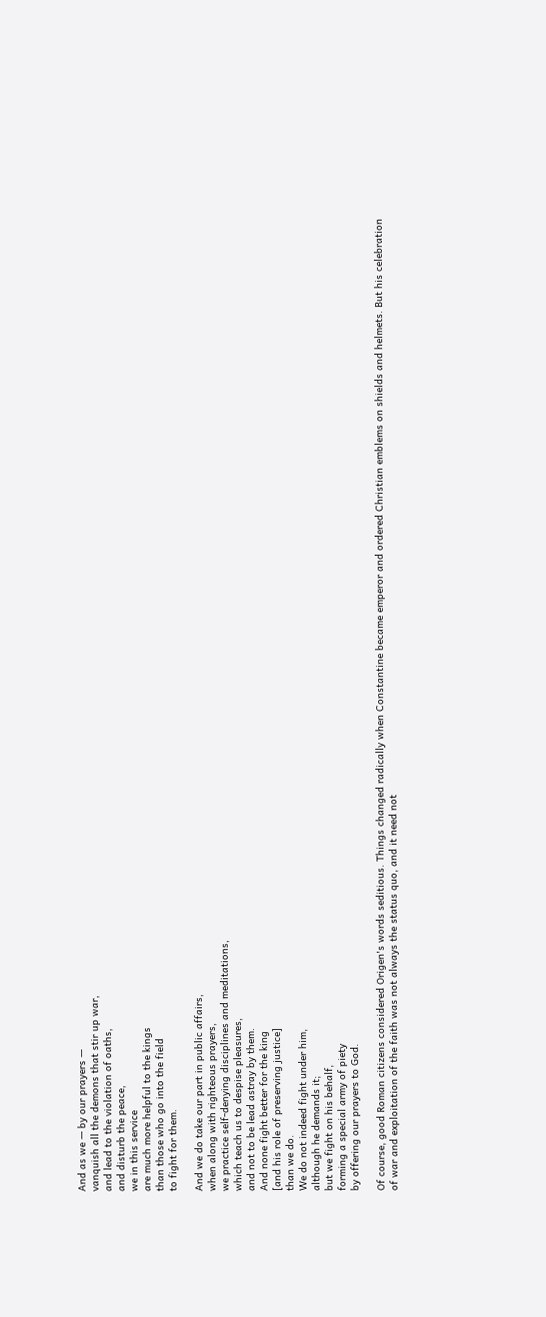And as we — by our prayers —
vanquish all the demons that stir up war,
and lead to the violation of oaths,
and disturb the peace,
we in this service
are much more helpful to the kings
than those who go into the field
to fight for them.

And we do take our part in public affairs,
when along with righteous prayers,
we practice self-denying disciplines and meditations,
which teach us to despise pleasures,
and not to be lead astray by them.
And none fight better for the king
[and his role of preserving justice]
than we do.
We do not indeed fight under him,
although he demands it;
but we fight on his behalf,
forming a special army of piety
by offering our prayers to God.

Of course, good Roman citizens considered Origen's words seditious. Things changed radically when Constantine became emperor and ordered Christian emblems on shields and helmets. But his celebration of war and exploitation of the faith was not always the status quo, and it need not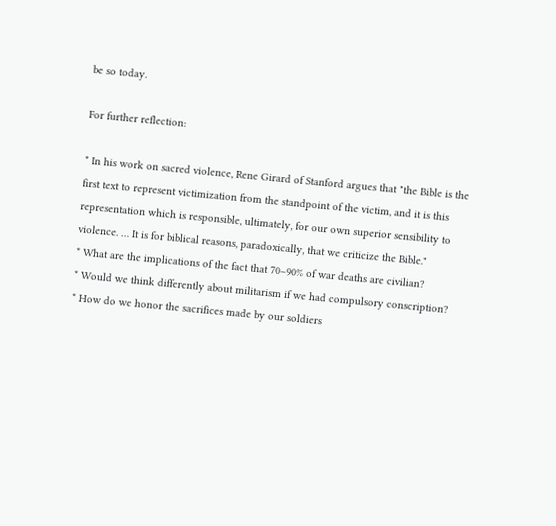be so today.

For further reflection:

* In his work on sacred violence, Rene Girard of Stanford argues that "the Bible is the first text to represent victimization from the standpoint of the victim, and it is this representation which is responsible, ultimately, for our own superior sensibility to violence. … It is for biblical reasons, paradoxically, that we criticize the Bible."
* What are the implications of the fact that 70–90% of war deaths are civilian?
* Would we think differently about militarism if we had compulsory conscription?
* How do we honor the sacrifices made by our soldiers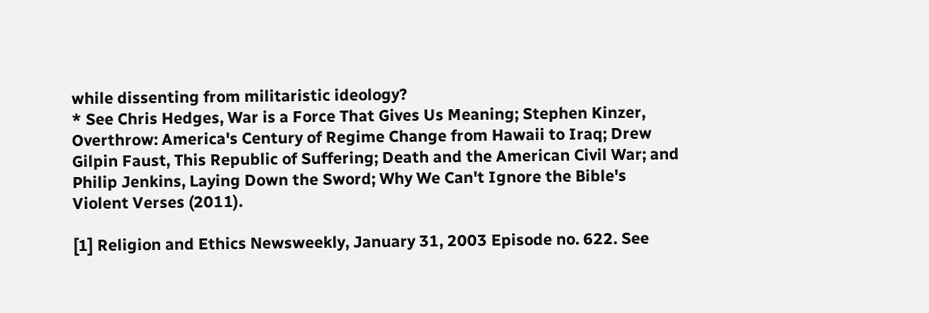while dissenting from militaristic ideology?
* See Chris Hedges, War is a Force That Gives Us Meaning; Stephen Kinzer, Overthrow: America's Century of Regime Change from Hawaii to Iraq; Drew Gilpin Faust, This Republic of Suffering; Death and the American Civil War; and Philip Jenkins, Laying Down the Sword; Why We Can't Ignore the Bible's Violent Verses (2011).

[1] Religion and Ethics Newsweekly, January 31, 2003 Episode no. 622. See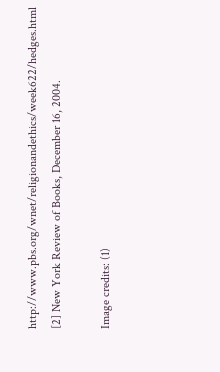http://www.pbs.org/wnet/religionandethics/week622/hedges.html
[2] New York Review of Books, December 16, 2004.

Image credits: (1)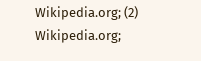Wikipedia.org; (2) Wikipedia.org;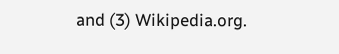and (3) Wikipedia.org.